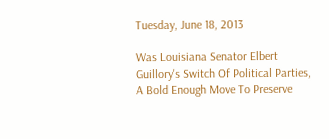Tuesday, June 18, 2013

Was Louisiana Senator Elbert Guillory's Switch Of Political Parties, A Bold Enough Move To Preserve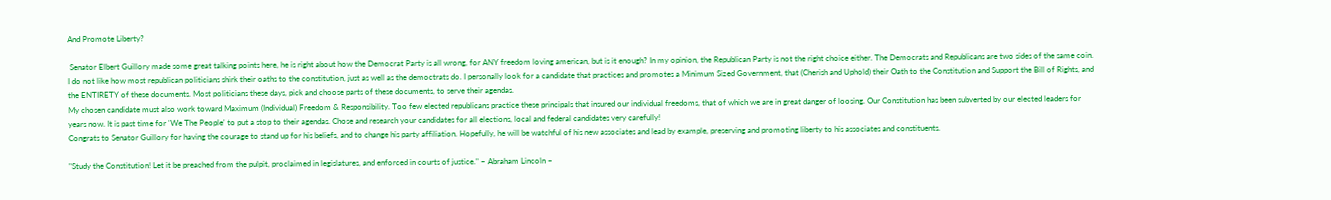And Promote Liberty?

 Senator Elbert Guillory made some great talking points here, he is right about how the Democrat Party is all wrong, for ANY freedom loving american, but is it enough? In my opinion, the Republican Party is not the right choice either. The Democrats and Republicans are two sides of the same coin. I do not like how most republican politicians shirk their oaths to the constitution, just as well as the democtrats do. I personally look for a candidate that practices and promotes a Minimum Sized Government, that (Cherish and Uphold) their Oath to the Constitution and Support the Bill of Rights, and the ENTIRETY of these documents. Most politicians these days, pick and choose parts of these documents, to serve their agendas.
My chosen candidate must also work toward Maximum (Individual) Freedom & Responsibility. Too few elected republicans practice these principals that insured our individual freedoms, that of which we are in great danger of loosing. Our Constitution has been subverted by our elected leaders for years now. It is past time for 'We The People' to put a stop to their agendas. Chose and research your candidates for all elections, local and federal candidates very carefully!
Congrats to Senator Guillory for having the courage to stand up for his beliefs, and to change his party affiliation. Hopefully, he will be watchful of his new associates and lead by example, preserving and promoting liberty to his associates and constituents.

"Study the Constitution! Let it be preached from the pulpit, proclaimed in legislatures, and enforced in courts of justice." ~ Abraham Lincoln ~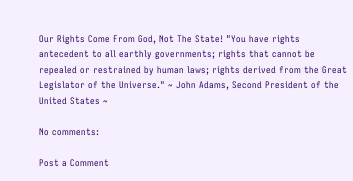Our Rights Come From God, Not The State! "You have rights antecedent to all earthly governments; rights that cannot be repealed or restrained by human laws; rights derived from the Great Legislator of the Universe." ~ John Adams, Second President of the United States ~

No comments:

Post a Comment